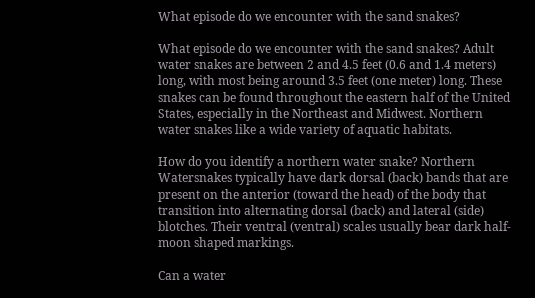What episode do we encounter with the sand snakes?

What episode do we encounter with the sand snakes? Adult water snakes are between 2 and 4.5 feet (0.6 and 1.4 meters) long, with most being around 3.5 feet (one meter) long. These snakes can be found throughout the eastern half of the United States, especially in the Northeast and Midwest. Northern water snakes like a wide variety of aquatic habitats.

How do you identify a northern water snake? Northern Watersnakes typically have dark dorsal (back) bands that are present on the anterior (toward the head) of the body that transition into alternating dorsal (back) and lateral (side) blotches. Their ventral (ventral) scales usually bear dark half-moon shaped markings.

Can a water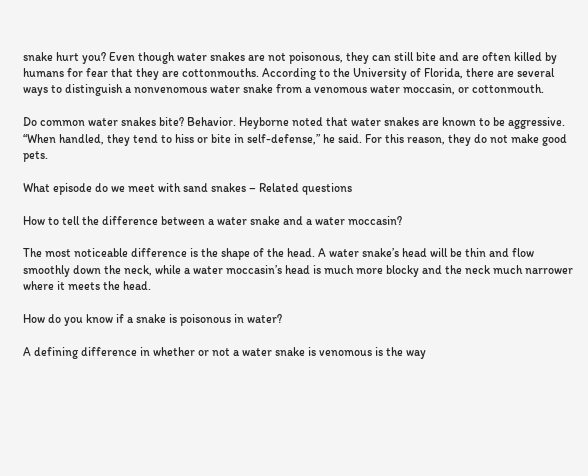snake hurt you? Even though water snakes are not poisonous, they can still bite and are often killed by humans for fear that they are cottonmouths. According to the University of Florida, there are several ways to distinguish a nonvenomous water snake from a venomous water moccasin, or cottonmouth.

Do common water snakes bite? Behavior. Heyborne noted that water snakes are known to be aggressive. “When handled, they tend to hiss or bite in self-defense,” he said. For this reason, they do not make good pets.

What episode do we meet with sand snakes – Related questions

How to tell the difference between a water snake and a water moccasin?

The most noticeable difference is the shape of the head. A water snake’s head will be thin and flow smoothly down the neck, while a water moccasin’s head is much more blocky and the neck much narrower where it meets the head.

How do you know if a snake is poisonous in water?

A defining difference in whether or not a water snake is venomous is the way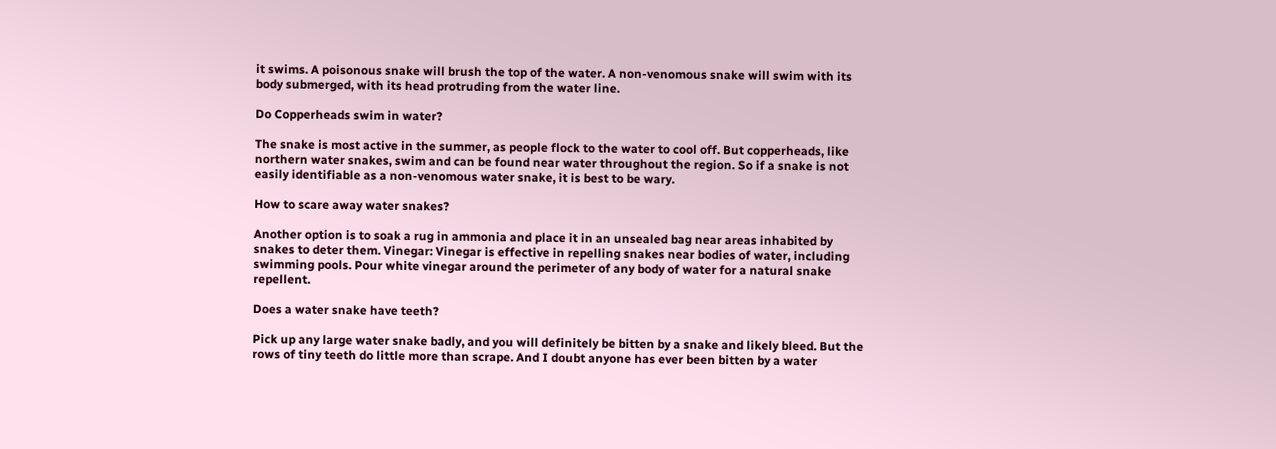it swims. A poisonous snake will brush the top of the water. A non-venomous snake will swim with its body submerged, with its head protruding from the water line.

Do Copperheads swim in water?

The snake is most active in the summer, as people flock to the water to cool off. But copperheads, like northern water snakes, swim and can be found near water throughout the region. So if a snake is not easily identifiable as a non-venomous water snake, it is best to be wary.

How to scare away water snakes?

Another option is to soak a rug in ammonia and place it in an unsealed bag near areas inhabited by snakes to deter them. Vinegar: Vinegar is effective in repelling snakes near bodies of water, including swimming pools. Pour white vinegar around the perimeter of any body of water for a natural snake repellent.

Does a water snake have teeth?

Pick up any large water snake badly, and you will definitely be bitten by a snake and likely bleed. But the rows of tiny teeth do little more than scrape. And I doubt anyone has ever been bitten by a water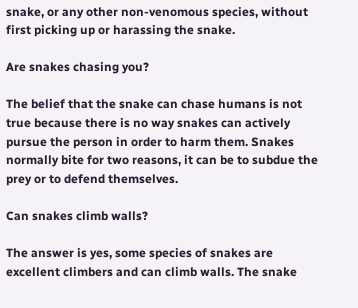snake, or any other non-venomous species, without first picking up or harassing the snake.

Are snakes chasing you?

The belief that the snake can chase humans is not true because there is no way snakes can actively pursue the person in order to harm them. Snakes normally bite for two reasons, it can be to subdue the prey or to defend themselves.

Can snakes climb walls?

The answer is yes, some species of snakes are excellent climbers and can climb walls. The snake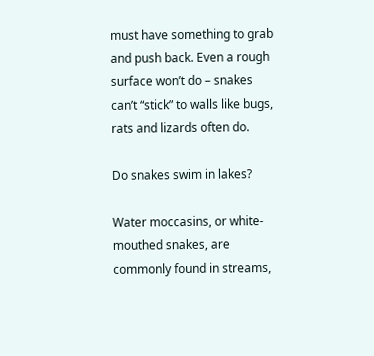must have something to grab and push back. Even a rough surface won’t do – snakes can’t “stick” to walls like bugs, rats and lizards often do.

Do snakes swim in lakes?

Water moccasins, or white-mouthed snakes, are commonly found in streams,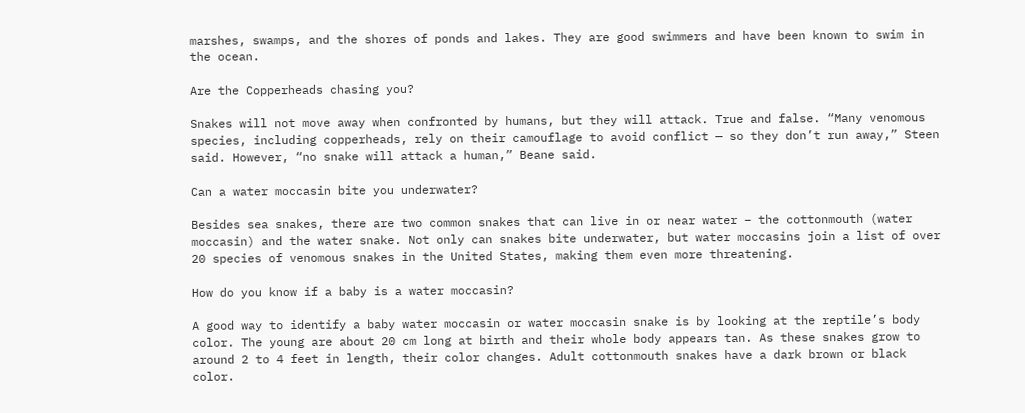marshes, swamps, and the shores of ponds and lakes. They are good swimmers and have been known to swim in the ocean.

Are the Copperheads chasing you?

Snakes will not move away when confronted by humans, but they will attack. True and false. “Many venomous species, including copperheads, rely on their camouflage to avoid conflict — so they don’t run away,” Steen said. However, “no snake will attack a human,” Beane said.

Can a water moccasin bite you underwater?

Besides sea snakes, there are two common snakes that can live in or near water – the cottonmouth (water moccasin) and the water snake. Not only can snakes bite underwater, but water moccasins join a list of over 20 species of venomous snakes in the United States, making them even more threatening.

How do you know if a baby is a water moccasin?

A good way to identify a baby water moccasin or water moccasin snake is by looking at the reptile’s body color. The young are about 20 cm long at birth and their whole body appears tan. As these snakes grow to around 2 to 4 feet in length, their color changes. Adult cottonmouth snakes have a dark brown or black color.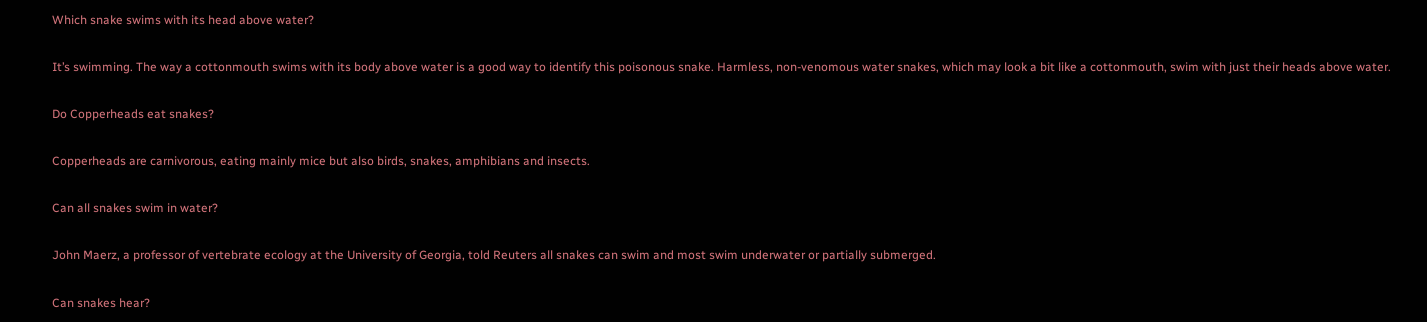Which snake swims with its head above water?

It’s swimming. The way a cottonmouth swims with its body above water is a good way to identify this poisonous snake. Harmless, non-venomous water snakes, which may look a bit like a cottonmouth, swim with just their heads above water.

Do Copperheads eat snakes?

Copperheads are carnivorous, eating mainly mice but also birds, snakes, amphibians and insects.

Can all snakes swim in water?

John Maerz, a professor of vertebrate ecology at the University of Georgia, told Reuters all snakes can swim and most swim underwater or partially submerged.

Can snakes hear?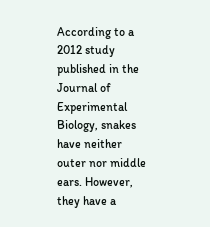According to a 2012 study published in the Journal of Experimental Biology, snakes have neither outer nor middle ears. However, they have a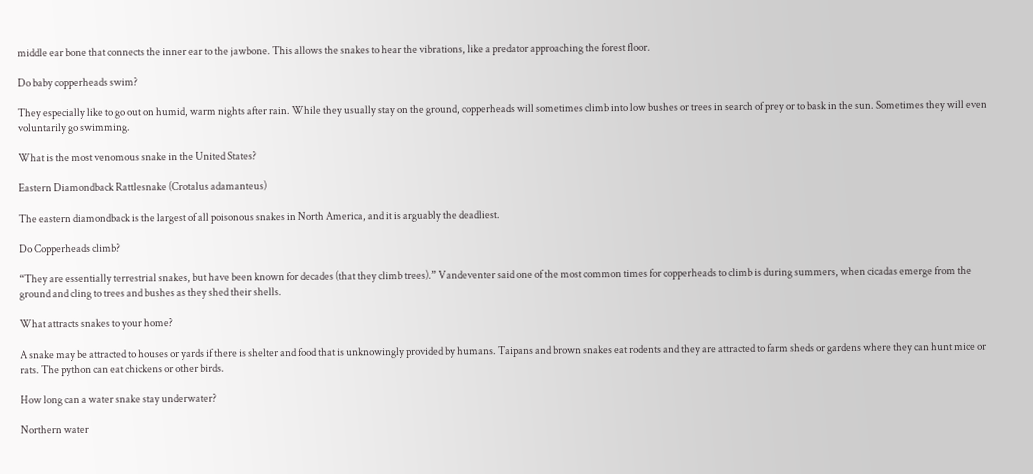middle ear bone that connects the inner ear to the jawbone. This allows the snakes to hear the vibrations, like a predator approaching the forest floor.

Do baby copperheads swim?

They especially like to go out on humid, warm nights after rain. While they usually stay on the ground, copperheads will sometimes climb into low bushes or trees in search of prey or to bask in the sun. Sometimes they will even voluntarily go swimming.

What is the most venomous snake in the United States?

Eastern Diamondback Rattlesnake (Crotalus adamanteus)

The eastern diamondback is the largest of all poisonous snakes in North America, and it is arguably the deadliest.

Do Copperheads climb?

“They are essentially terrestrial snakes, but have been known for decades (that they climb trees).” Vandeventer said one of the most common times for copperheads to climb is during summers, when cicadas emerge from the ground and cling to trees and bushes as they shed their shells.

What attracts snakes to your home?

A snake may be attracted to houses or yards if there is shelter and food that is unknowingly provided by humans. Taipans and brown snakes eat rodents and they are attracted to farm sheds or gardens where they can hunt mice or rats. The python can eat chickens or other birds.

How long can a water snake stay underwater?

Northern water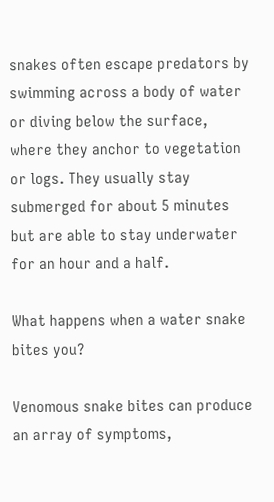snakes often escape predators by swimming across a body of water or diving below the surface, where they anchor to vegetation or logs. They usually stay submerged for about 5 minutes but are able to stay underwater for an hour and a half.

What happens when a water snake bites you?

Venomous snake bites can produce an array of symptoms,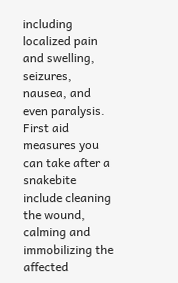including localized pain and swelling, seizures, nausea, and even paralysis. First aid measures you can take after a snakebite include cleaning the wound, calming and immobilizing the affected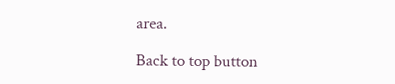area.

Back to top button